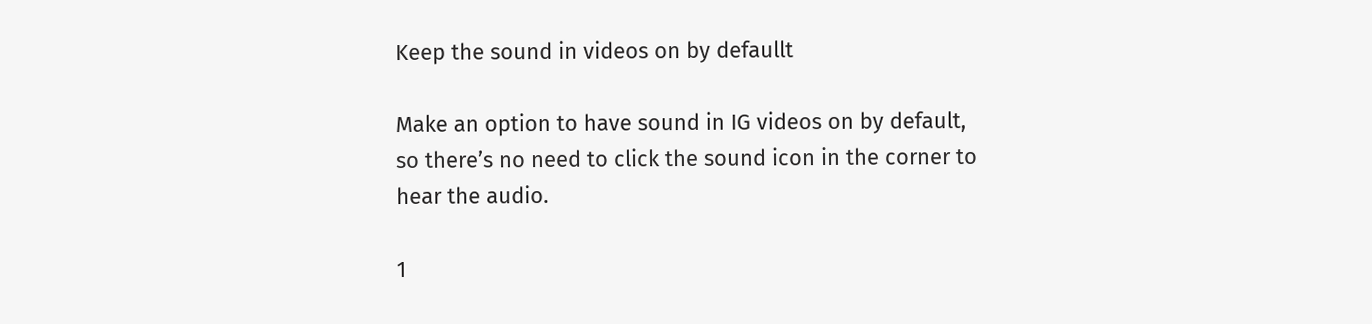Keep the sound in videos on by defaullt

Make an option to have sound in IG videos on by default, so there’s no need to click the sound icon in the corner to hear the audio.

1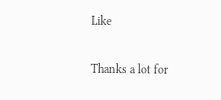Like

Thanks a lot for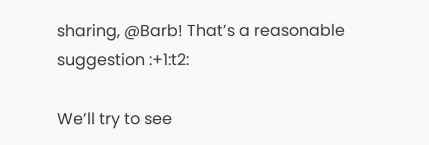sharing, @Barb! That’s a reasonable suggestion :+1:t2:

We’ll try to see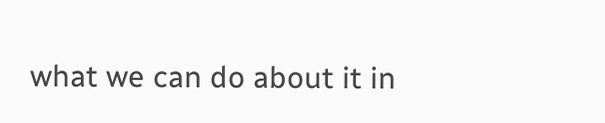what we can do about it in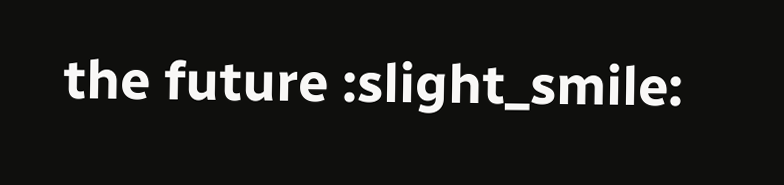the future :slight_smile: